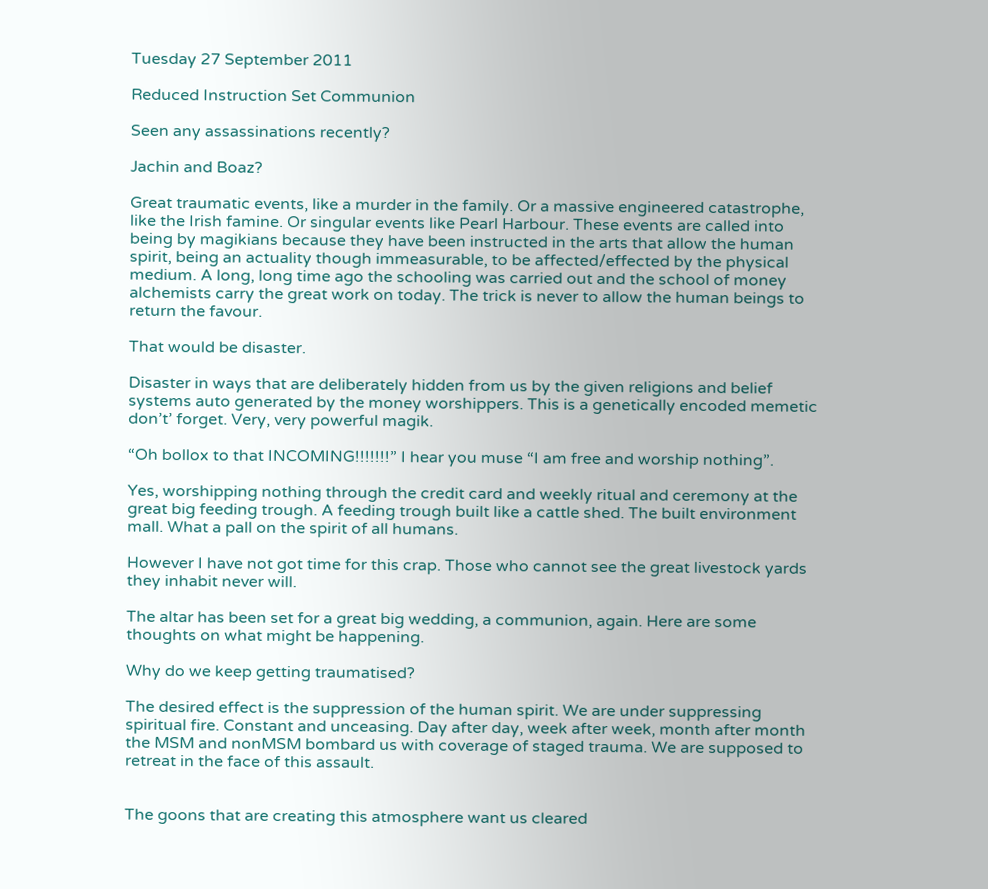Tuesday 27 September 2011

Reduced Instruction Set Communion

Seen any assassinations recently?

Jachin and Boaz?

Great traumatic events, like a murder in the family. Or a massive engineered catastrophe, like the Irish famine. Or singular events like Pearl Harbour. These events are called into being by magikians because they have been instructed in the arts that allow the human spirit, being an actuality though immeasurable, to be affected/effected by the physical medium. A long, long time ago the schooling was carried out and the school of money alchemists carry the great work on today. The trick is never to allow the human beings to return the favour.

That would be disaster.

Disaster in ways that are deliberately hidden from us by the given religions and belief systems auto generated by the money worshippers. This is a genetically encoded memetic don’t’ forget. Very, very powerful magik.

“Oh bollox to that INCOMING!!!!!!!” I hear you muse “I am free and worship nothing”.

Yes, worshipping nothing through the credit card and weekly ritual and ceremony at the great big feeding trough. A feeding trough built like a cattle shed. The built environment mall. What a pall on the spirit of all humans.

However I have not got time for this crap. Those who cannot see the great livestock yards they inhabit never will.

The altar has been set for a great big wedding, a communion, again. Here are some thoughts on what might be happening.

Why do we keep getting traumatised?

The desired effect is the suppression of the human spirit. We are under suppressing spiritual fire. Constant and unceasing. Day after day, week after week, month after month the MSM and nonMSM bombard us with coverage of staged trauma. We are supposed to retreat in the face of this assault.


The goons that are creating this atmosphere want us cleared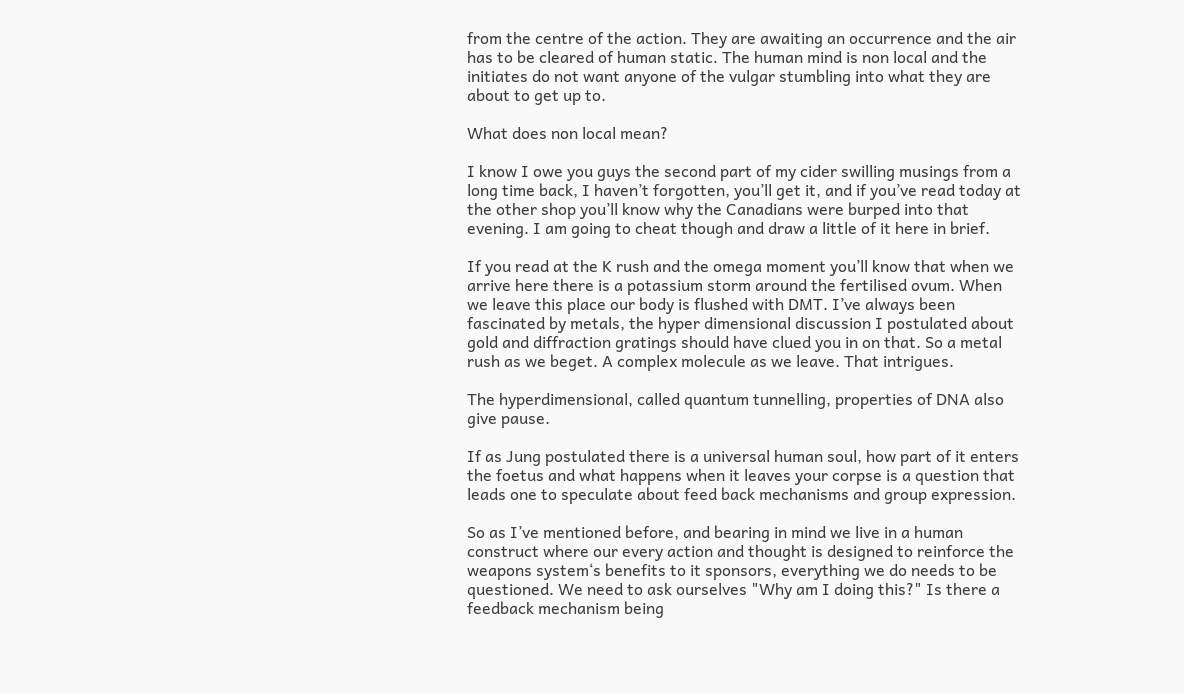from the centre of the action. They are awaiting an occurrence and the air has to be cleared of human static. The human mind is non local and the initiates do not want anyone of the vulgar stumbling into what they are about to get up to.

What does non local mean?

I know I owe you guys the second part of my cider swilling musings from a long time back, I haven’t forgotten, you’ll get it, and if you’ve read today at the other shop you’ll know why the Canadians were burped into that evening. I am going to cheat though and draw a little of it here in brief.

If you read at the K rush and the omega moment you’ll know that when we arrive here there is a potassium storm around the fertilised ovum. When we leave this place our body is flushed with DMT. I’ve always been fascinated by metals, the hyper dimensional discussion I postulated about gold and diffraction gratings should have clued you in on that. So a metal rush as we beget. A complex molecule as we leave. That intrigues.

The hyperdimensional, called quantum tunnelling, properties of DNA also give pause.

If as Jung postulated there is a universal human soul, how part of it enters the foetus and what happens when it leaves your corpse is a question that leads one to speculate about feed back mechanisms and group expression.

So as I’ve mentioned before, and bearing in mind we live in a human construct where our every action and thought is designed to reinforce the weapons system‘s benefits to it sponsors, everything we do needs to be questioned. We need to ask ourselves "Why am I doing this?" Is there a feedback mechanism being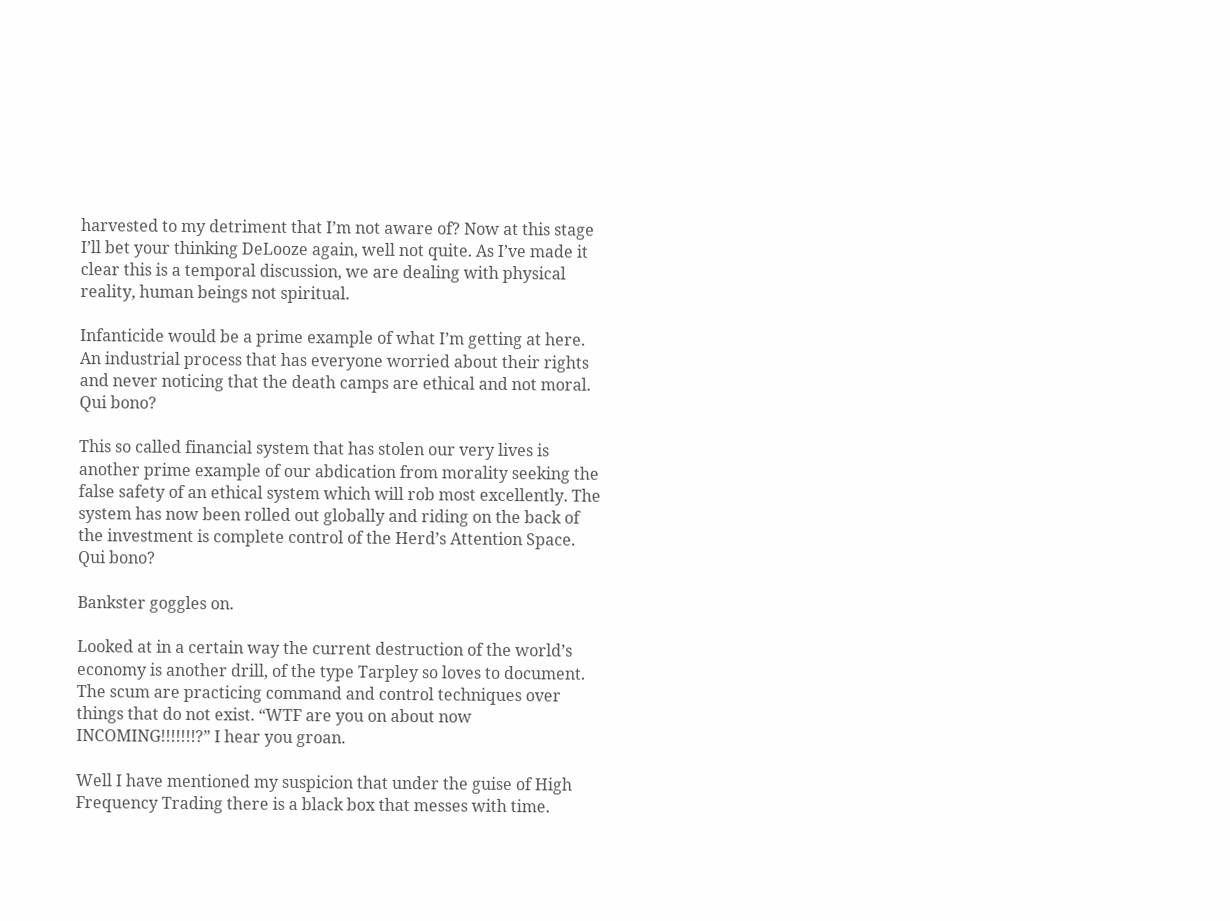harvested to my detriment that I’m not aware of? Now at this stage I’ll bet your thinking DeLooze again, well not quite. As I’ve made it clear this is a temporal discussion, we are dealing with physical reality, human beings not spiritual.

Infanticide would be a prime example of what I’m getting at here. An industrial process that has everyone worried about their rights and never noticing that the death camps are ethical and not moral. Qui bono?

This so called financial system that has stolen our very lives is another prime example of our abdication from morality seeking the false safety of an ethical system which will rob most excellently. The system has now been rolled out globally and riding on the back of the investment is complete control of the Herd’s Attention Space. Qui bono?

Bankster goggles on.

Looked at in a certain way the current destruction of the world’s economy is another drill, of the type Tarpley so loves to document. The scum are practicing command and control techniques over things that do not exist. “WTF are you on about now INCOMING!!!!!!!?” I hear you groan.

Well I have mentioned my suspicion that under the guise of High Frequency Trading there is a black box that messes with time.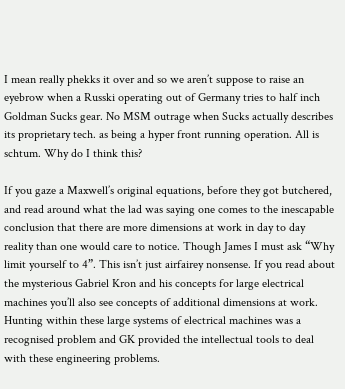I mean really phekks it over and so we aren’t suppose to raise an eyebrow when a Russki operating out of Germany tries to half inch Goldman Sucks gear. No MSM outrage when Sucks actually describes its proprietary tech. as being a hyper front running operation. All is schtum. Why do I think this?

If you gaze a Maxwell’s original equations, before they got butchered, and read around what the lad was saying one comes to the inescapable conclusion that there are more dimensions at work in day to day reality than one would care to notice. Though James I must ask “Why limit yourself to 4”. This isn’t just airfairey nonsense. If you read about the mysterious Gabriel Kron and his concepts for large electrical machines you’ll also see concepts of additional dimensions at work. Hunting within these large systems of electrical machines was a recognised problem and GK provided the intellectual tools to deal with these engineering problems.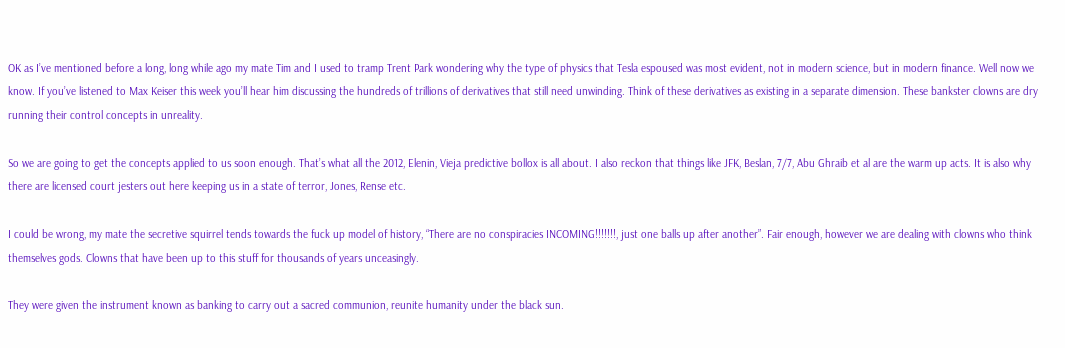OK as I’ve mentioned before a long, long while ago my mate Tim and I used to tramp Trent Park wondering why the type of physics that Tesla espoused was most evident, not in modern science, but in modern finance. Well now we know. If you’ve listened to Max Keiser this week you’ll hear him discussing the hundreds of trillions of derivatives that still need unwinding. Think of these derivatives as existing in a separate dimension. These bankster clowns are dry running their control concepts in unreality.

So we are going to get the concepts applied to us soon enough. That’s what all the 2012, Elenin, Vieja predictive bollox is all about. I also reckon that things like JFK, Beslan, 7/7, Abu Ghraib et al are the warm up acts. It is also why there are licensed court jesters out here keeping us in a state of terror, Jones, Rense etc.

I could be wrong, my mate the secretive squirrel tends towards the fuck up model of history, “There are no conspiracies INCOMING!!!!!!!, just one balls up after another”. Fair enough, however we are dealing with clowns who think themselves gods. Clowns that have been up to this stuff for thousands of years unceasingly.

They were given the instrument known as banking to carry out a sacred communion, reunite humanity under the black sun.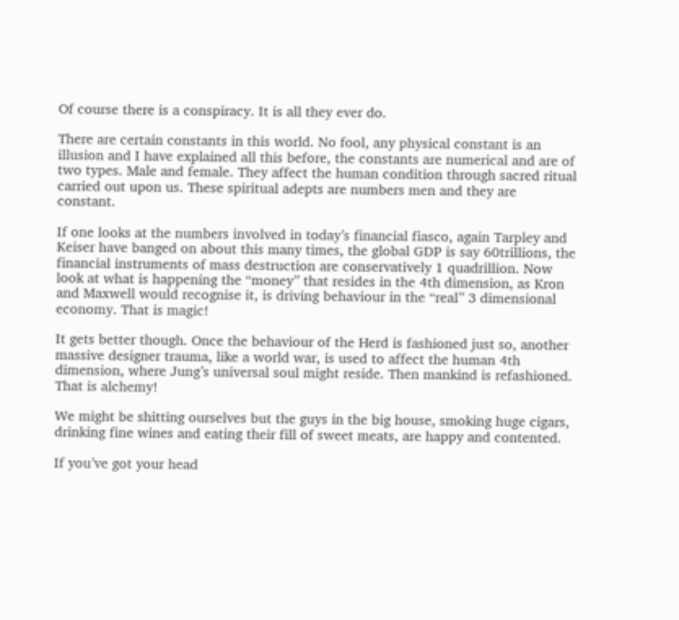Of course there is a conspiracy. It is all they ever do.

There are certain constants in this world. No fool, any physical constant is an illusion and I have explained all this before, the constants are numerical and are of two types. Male and female. They affect the human condition through sacred ritual carried out upon us. These spiritual adepts are numbers men and they are constant.

If one looks at the numbers involved in today’s financial fiasco, again Tarpley and Keiser have banged on about this many times, the global GDP is say 60trillions, the financial instruments of mass destruction are conservatively 1 quadrillion. Now look at what is happening the “money” that resides in the 4th dimension, as Kron and Maxwell would recognise it, is driving behaviour in the “real” 3 dimensional economy. That is magic!

It gets better though. Once the behaviour of the Herd is fashioned just so, another massive designer trauma, like a world war, is used to affect the human 4th dimension, where Jung’s universal soul might reside. Then mankind is refashioned. That is alchemy!

We might be shitting ourselves but the guys in the big house, smoking huge cigars, drinking fine wines and eating their fill of sweet meats, are happy and contented.

If you’ve got your head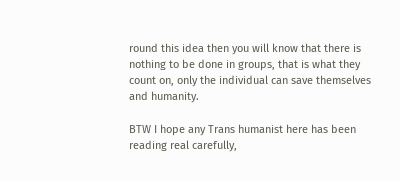round this idea then you will know that there is nothing to be done in groups, that is what they count on, only the individual can save themselves and humanity.

BTW I hope any Trans humanist here has been reading real carefully,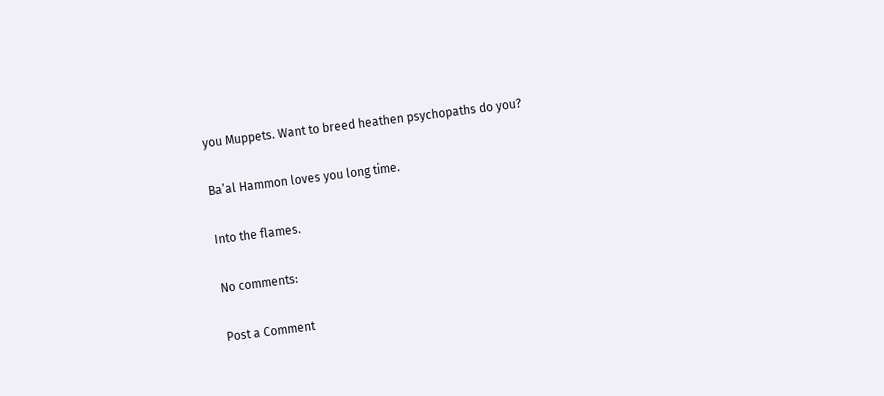you Muppets. Want to breed heathen psychopaths do you?

Ba’al Hammon loves you long time.

Into the flames.

No comments:

Post a Comment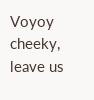Voyoy cheeky, leave us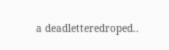a deadletteredroped..